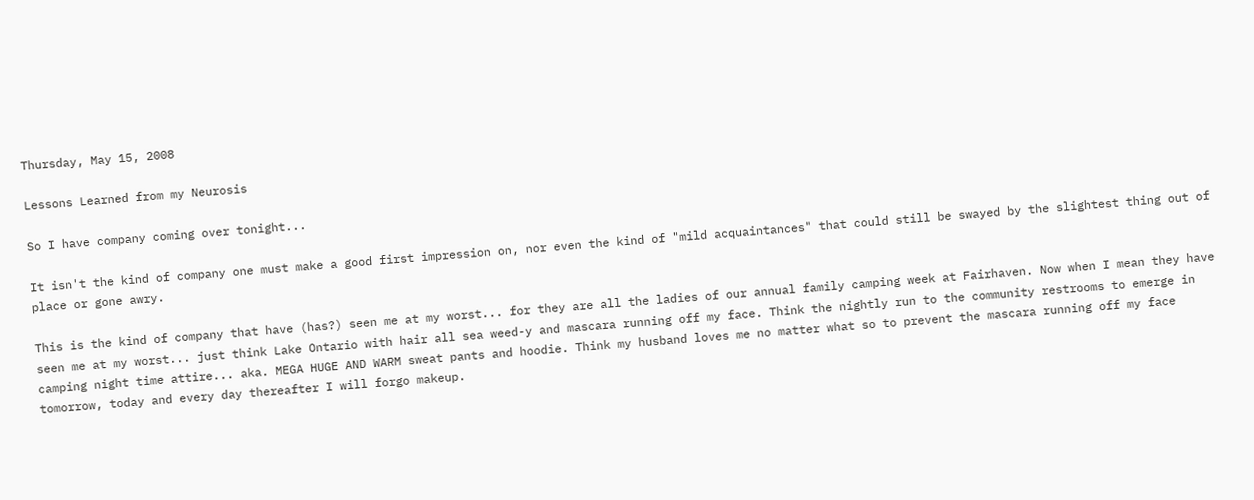Thursday, May 15, 2008

Lessons Learned from my Neurosis

So I have company coming over tonight...

It isn't the kind of company one must make a good first impression on, nor even the kind of "mild acquaintances" that could still be swayed by the slightest thing out of place or gone awry.

This is the kind of company that have (has?) seen me at my worst... for they are all the ladies of our annual family camping week at Fairhaven. Now when I mean they have seen me at my worst... just think Lake Ontario with hair all sea weed-y and mascara running off my face. Think the nightly run to the community restrooms to emerge in camping night time attire... aka. MEGA HUGE AND WARM sweat pants and hoodie. Think my husband loves me no matter what so to prevent the mascara running off my face tomorrow, today and every day thereafter I will forgo makeup.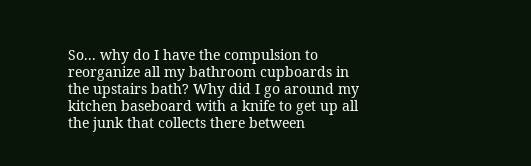So... why do I have the compulsion to reorganize all my bathroom cupboards in the upstairs bath? Why did I go around my kitchen baseboard with a knife to get up all the junk that collects there between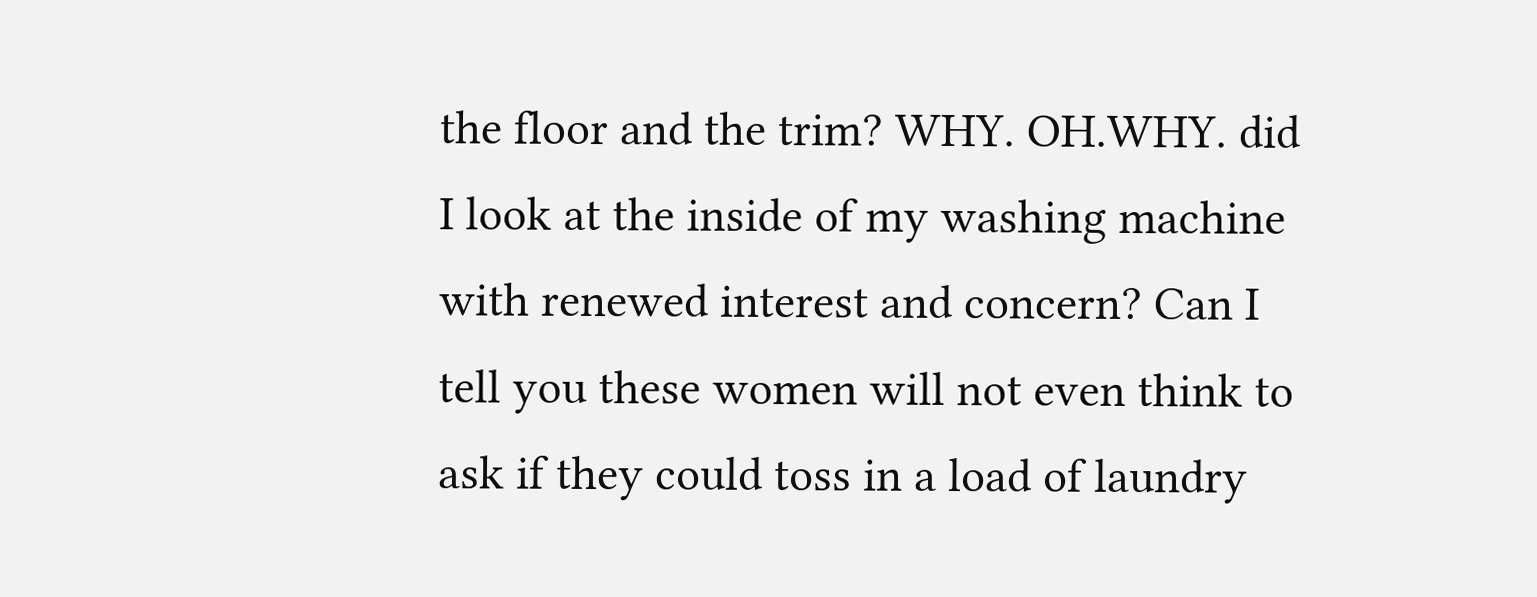the floor and the trim? WHY. OH.WHY. did I look at the inside of my washing machine with renewed interest and concern? Can I tell you these women will not even think to ask if they could toss in a load of laundry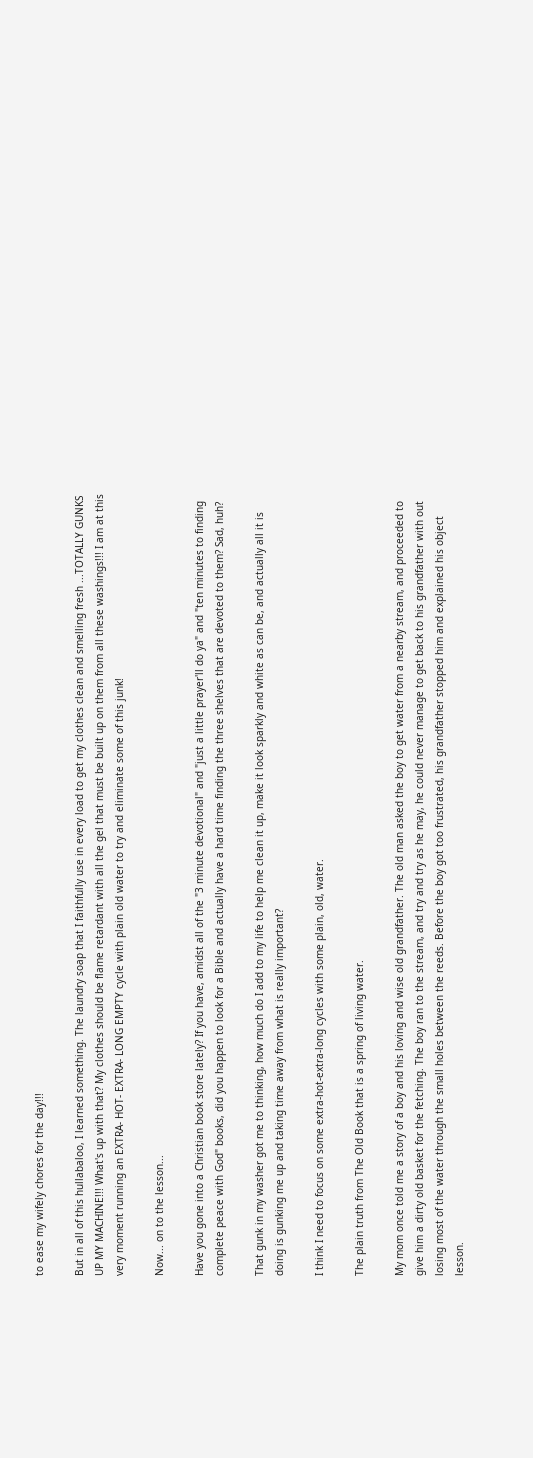to ease my wifely chores for the day!!!

But in all of this hullabaloo, I learned something. The laundry soap that I faithfully use in every load to get my clothes clean and smelling fresh ...TOTALLY GUNKS UP MY MACHINE!!! What's up with that? My clothes should be flame retardant with all the gel that must be built up on them from all these washings!!! I am at this very moment running an EXTRA- HOT- EXTRA- LONG EMPTY cycle with plain old water to try and eliminate some of this junk!

Now... on to the lesson...

Have you gone into a Christian book store lately? If you have, amidst all of the "3 minute devotional" and "just a little prayer'll do ya" and "ten minutes to finding complete peace with God" books, did you happen to look for a Bible and actually have a hard time finding the three shelves that are devoted to them? Sad, huh?

That gunk in my washer got me to thinking, how much do I add to my life to help me clean it up, make it look sparkly and white as can be, and actually all it is doing is gunking me up and taking time away from what is really important?

I think I need to focus on some extra-hot-extra-long cycles with some plain, old, water.

The plain truth from The Old Book that is a spring of living water.

My mom once told me a story of a boy and his loving and wise old grandfather. The old man asked the boy to get water from a nearby stream, and proceeded to give him a dirty old basket for the fetching. The boy ran to the stream, and try and try as he may, he could never manage to get back to his grandfather with out losing most of the water through the small holes between the reeds. Before the boy got too frustrated, his grandfather stopped him and explained his object lesson.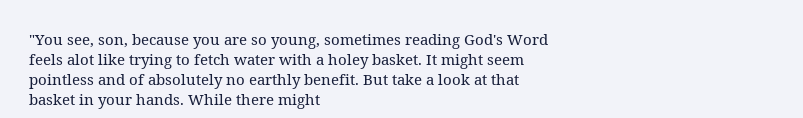"You see, son, because you are so young, sometimes reading God's Word feels alot like trying to fetch water with a holey basket. It might seem pointless and of absolutely no earthly benefit. But take a look at that basket in your hands. While there might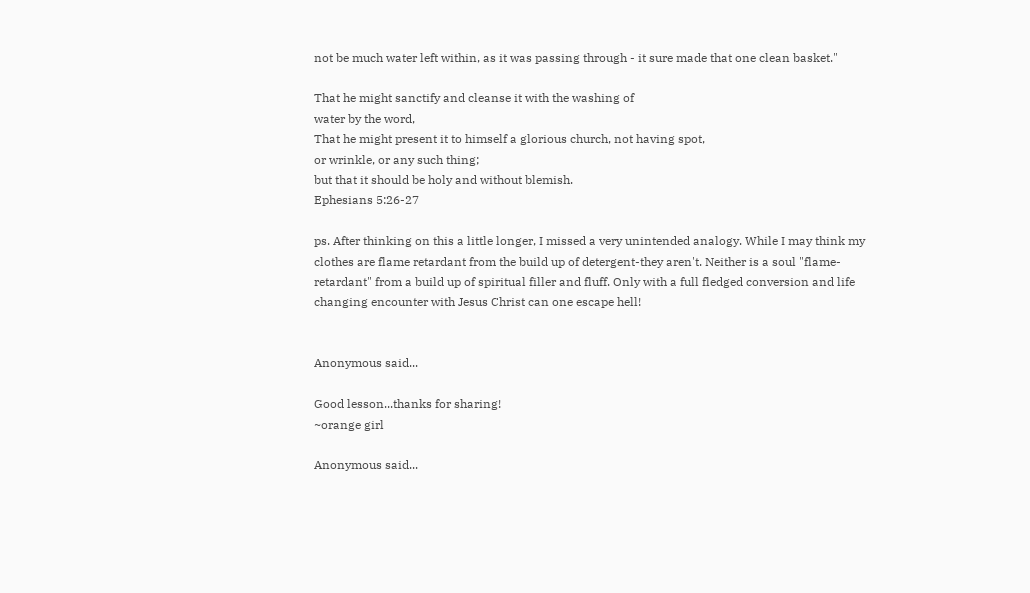not be much water left within, as it was passing through - it sure made that one clean basket."

That he might sanctify and cleanse it with the washing of
water by the word,
That he might present it to himself a glorious church, not having spot,
or wrinkle, or any such thing;
but that it should be holy and without blemish.
Ephesians 5:26-27

ps. After thinking on this a little longer, I missed a very unintended analogy. While I may think my clothes are flame retardant from the build up of detergent-they aren't. Neither is a soul "flame-retardant" from a build up of spiritual filler and fluff. Only with a full fledged conversion and life changing encounter with Jesus Christ can one escape hell!


Anonymous said...

Good lesson...thanks for sharing!
~orange girl

Anonymous said...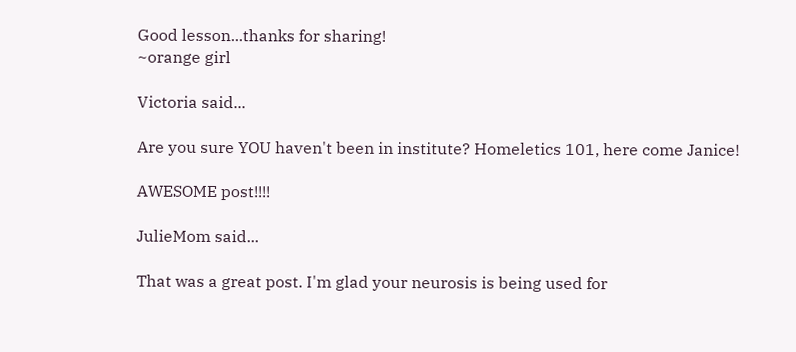Good lesson...thanks for sharing!
~orange girl

Victoria said...

Are you sure YOU haven't been in institute? Homeletics 101, here come Janice!

AWESOME post!!!!

JulieMom said...

That was a great post. I'm glad your neurosis is being used for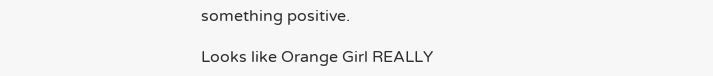something positive.

Looks like Orange Girl REALLY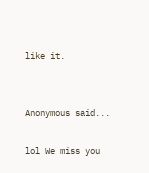like it.


Anonymous said...

lol We miss you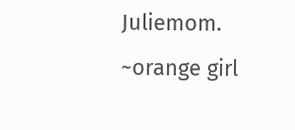Juliemom.
~orange girl